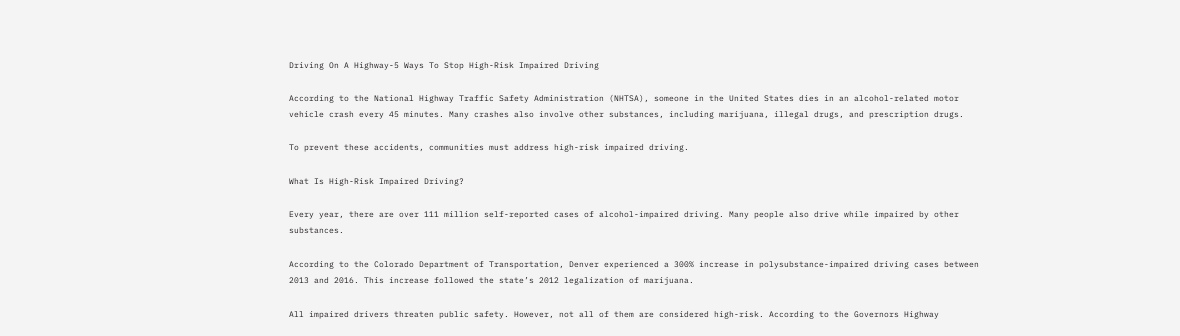Driving On A Highway-5 Ways To Stop High-Risk Impaired Driving

According to the National Highway Traffic Safety Administration (NHTSA), someone in the United States dies in an alcohol-related motor vehicle crash every 45 minutes. Many crashes also involve other substances, including marijuana, illegal drugs, and prescription drugs.

To prevent these accidents, communities must address high-risk impaired driving.

What Is High-Risk Impaired Driving?

Every year, there are over 111 million self-reported cases of alcohol-impaired driving. Many people also drive while impaired by other substances.

According to the Colorado Department of Transportation, Denver experienced a 300% increase in polysubstance-impaired driving cases between 2013 and 2016. This increase followed the state’s 2012 legalization of marijuana.

All impaired drivers threaten public safety. However, not all of them are considered high-risk. According to the Governors Highway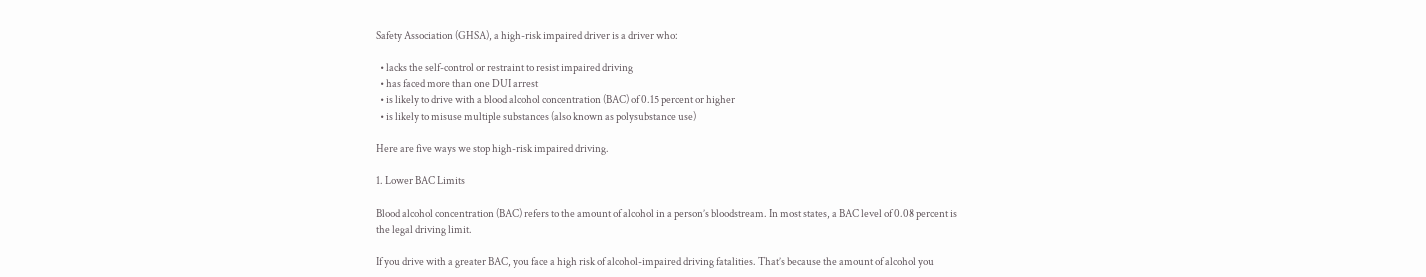Safety Association (GHSA), a high-risk impaired driver is a driver who:

  • lacks the self-control or restraint to resist impaired driving
  • has faced more than one DUI arrest
  • is likely to drive with a blood alcohol concentration (BAC) of 0.15 percent or higher
  • is likely to misuse multiple substances (also known as polysubstance use)

Here are five ways we stop high-risk impaired driving.

1. Lower BAC Limits

Blood alcohol concentration (BAC) refers to the amount of alcohol in a person’s bloodstream. In most states, a BAC level of 0.08 percent is the legal driving limit.

If you drive with a greater BAC, you face a high risk of alcohol-impaired driving fatalities. That’s because the amount of alcohol you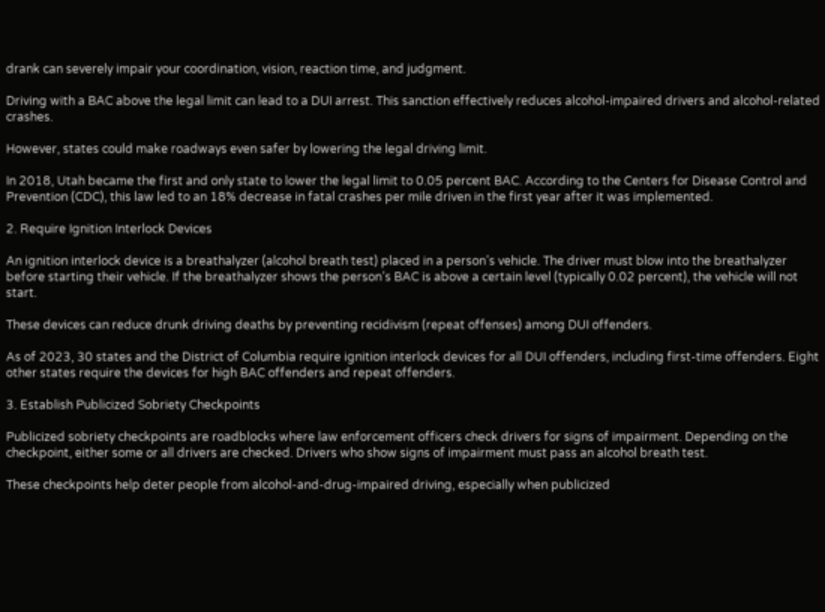drank can severely impair your coordination, vision, reaction time, and judgment.

Driving with a BAC above the legal limit can lead to a DUI arrest. This sanction effectively reduces alcohol-impaired drivers and alcohol-related crashes.

However, states could make roadways even safer by lowering the legal driving limit.

In 2018, Utah became the first and only state to lower the legal limit to 0.05 percent BAC. According to the Centers for Disease Control and Prevention (CDC), this law led to an 18% decrease in fatal crashes per mile driven in the first year after it was implemented.

2. Require Ignition Interlock Devices

An ignition interlock device is a breathalyzer (alcohol breath test) placed in a person’s vehicle. The driver must blow into the breathalyzer before starting their vehicle. If the breathalyzer shows the person’s BAC is above a certain level (typically 0.02 percent), the vehicle will not start.

These devices can reduce drunk driving deaths by preventing recidivism (repeat offenses) among DUI offenders.

As of 2023, 30 states and the District of Columbia require ignition interlock devices for all DUI offenders, including first-time offenders. Eight other states require the devices for high BAC offenders and repeat offenders.

3. Establish Publicized Sobriety Checkpoints

Publicized sobriety checkpoints are roadblocks where law enforcement officers check drivers for signs of impairment. Depending on the checkpoint, either some or all drivers are checked. Drivers who show signs of impairment must pass an alcohol breath test.

These checkpoints help deter people from alcohol-and-drug-impaired driving, especially when publicized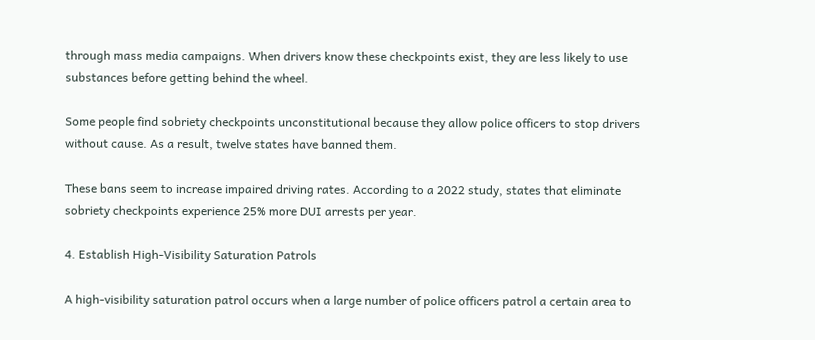through mass media campaigns. When drivers know these checkpoints exist, they are less likely to use substances before getting behind the wheel.

Some people find sobriety checkpoints unconstitutional because they allow police officers to stop drivers without cause. As a result, twelve states have banned them.

These bans seem to increase impaired driving rates. According to a 2022 study, states that eliminate sobriety checkpoints experience 25% more DUI arrests per year.

4. Establish High-Visibility Saturation Patrols

A high-visibility saturation patrol occurs when a large number of police officers patrol a certain area to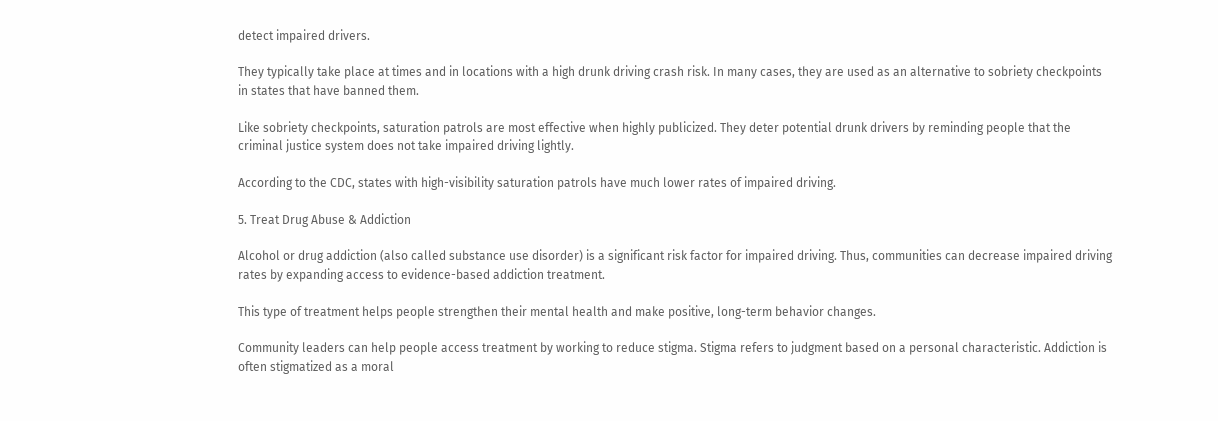detect impaired drivers.

They typically take place at times and in locations with a high drunk driving crash risk. In many cases, they are used as an alternative to sobriety checkpoints in states that have banned them.

Like sobriety checkpoints, saturation patrols are most effective when highly publicized. They deter potential drunk drivers by reminding people that the criminal justice system does not take impaired driving lightly.

According to the CDC, states with high-visibility saturation patrols have much lower rates of impaired driving.

5. Treat Drug Abuse & Addiction

Alcohol or drug addiction (also called substance use disorder) is a significant risk factor for impaired driving. Thus, communities can decrease impaired driving rates by expanding access to evidence-based addiction treatment.

This type of treatment helps people strengthen their mental health and make positive, long-term behavior changes.

Community leaders can help people access treatment by working to reduce stigma. Stigma refers to judgment based on a personal characteristic. Addiction is often stigmatized as a moral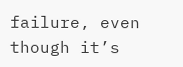failure, even though it’s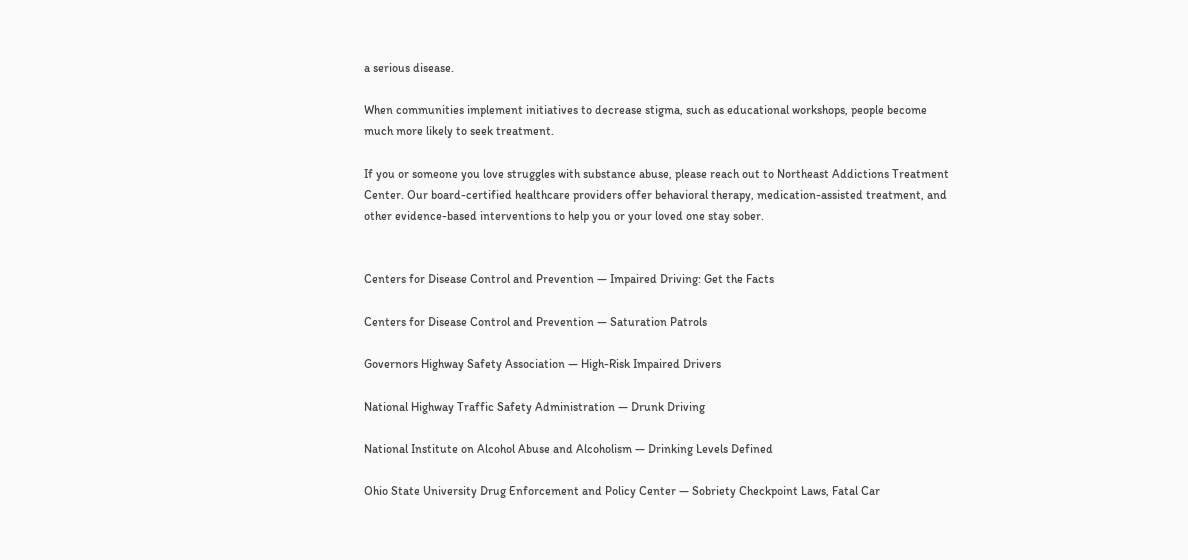a serious disease.

When communities implement initiatives to decrease stigma, such as educational workshops, people become much more likely to seek treatment.

If you or someone you love struggles with substance abuse, please reach out to Northeast Addictions Treatment Center. Our board-certified healthcare providers offer behavioral therapy, medication-assisted treatment, and other evidence-based interventions to help you or your loved one stay sober.


Centers for Disease Control and Prevention — Impaired Driving: Get the Facts

Centers for Disease Control and Prevention — Saturation Patrols

Governors Highway Safety Association — High-Risk Impaired Drivers

National Highway Traffic Safety Administration — Drunk Driving

National Institute on Alcohol Abuse and Alcoholism — Drinking Levels Defined

Ohio State University Drug Enforcement and Policy Center — Sobriety Checkpoint Laws, Fatal Car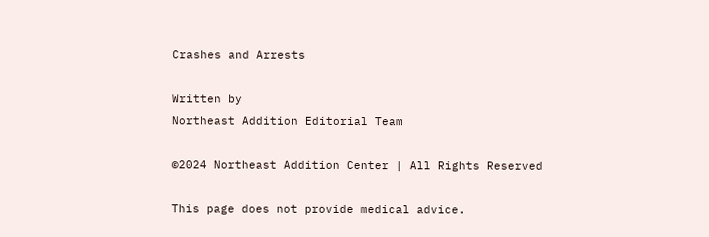Crashes and Arrests

Written by
Northeast Addition Editorial Team

©2024 Northeast Addition Center | All Rights Reserved

This page does not provide medical advice.